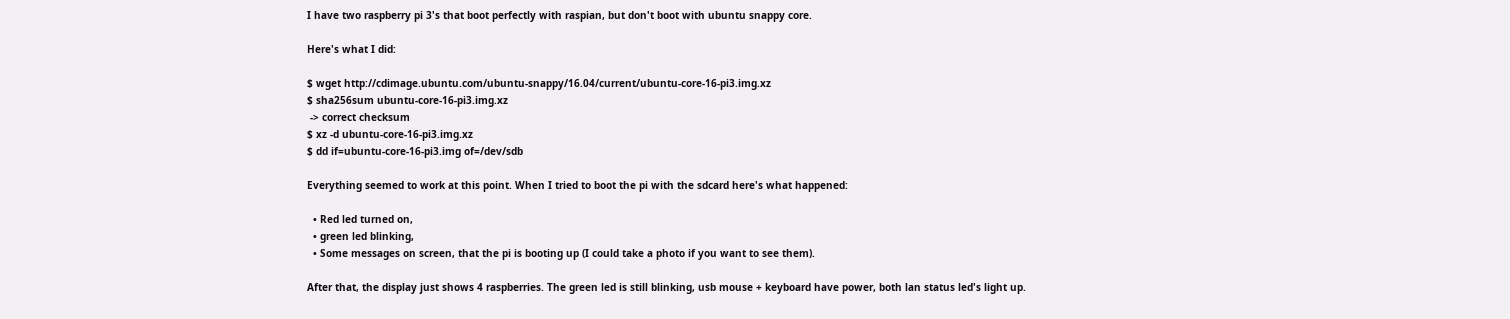I have two raspberry pi 3's that boot perfectly with raspian, but don't boot with ubuntu snappy core.

Here's what I did:

$ wget http://cdimage.ubuntu.com/ubuntu-snappy/16.04/current/ubuntu-core-16-pi3.img.xz
$ sha256sum ubuntu-core-16-pi3.img.xz
 -> correct checksum
$ xz -d ubuntu-core-16-pi3.img.xz
$ dd if=ubuntu-core-16-pi3.img of=/dev/sdb

Everything seemed to work at this point. When I tried to boot the pi with the sdcard here's what happened:

  • Red led turned on,
  • green led blinking,
  • Some messages on screen, that the pi is booting up (I could take a photo if you want to see them).

After that, the display just shows 4 raspberries. The green led is still blinking, usb mouse + keyboard have power, both lan status led's light up.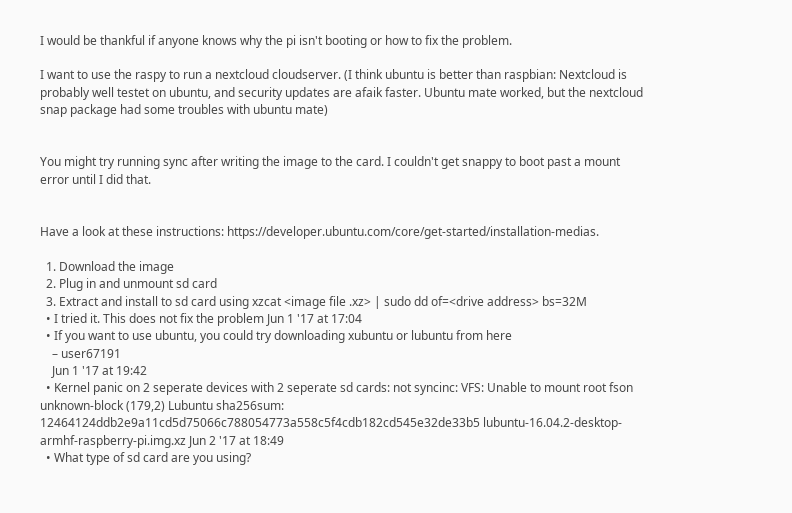I would be thankful if anyone knows why the pi isn't booting or how to fix the problem.

I want to use the raspy to run a nextcloud cloudserver. (I think ubuntu is better than raspbian: Nextcloud is probably well testet on ubuntu, and security updates are afaik faster. Ubuntu mate worked, but the nextcloud snap package had some troubles with ubuntu mate)


You might try running sync after writing the image to the card. I couldn't get snappy to boot past a mount error until I did that.


Have a look at these instructions: https://developer.ubuntu.com/core/get-started/installation-medias.

  1. Download the image
  2. Plug in and unmount sd card
  3. Extract and install to sd card using xzcat <image file .xz> | sudo dd of=<drive address> bs=32M
  • I tried it. This does not fix the problem Jun 1 '17 at 17:04
  • If you want to use ubuntu, you could try downloading xubuntu or lubuntu from here
    – user67191
    Jun 1 '17 at 19:42
  • Kernel panic on 2 seperate devices with 2 seperate sd cards: not syncinc: VFS: Unable to mount root fson unknown-block (179,2) Lubuntu sha256sum: 12464124ddb2e9a11cd5d75066c788054773a558c5f4cdb182cd545e32de33b5 lubuntu-16.04.2-desktop-armhf-raspberry-pi.img.xz Jun 2 '17 at 18:49
  • What type of sd card are you using?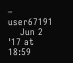– user67191
    Jun 2 '17 at 18:59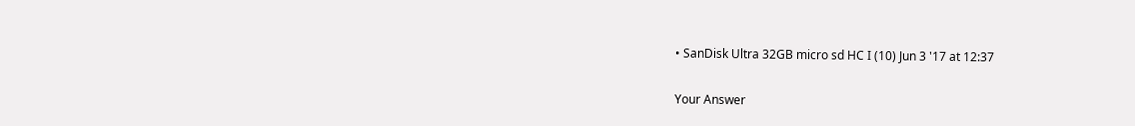• SanDisk Ultra 32GB micro sd HC I (10) Jun 3 '17 at 12:37

Your Answer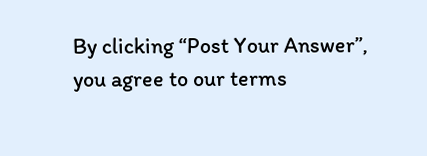By clicking “Post Your Answer”, you agree to our terms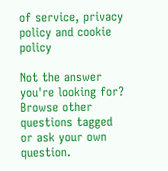of service, privacy policy and cookie policy

Not the answer you're looking for? Browse other questions tagged or ask your own question.